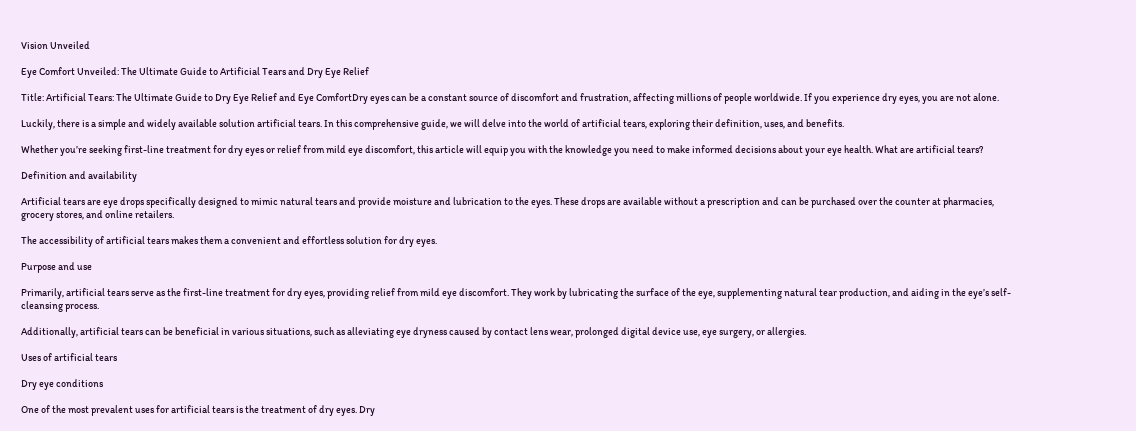Vision Unveiled

Eye Comfort Unveiled: The Ultimate Guide to Artificial Tears and Dry Eye Relief

Title: Artificial Tears: The Ultimate Guide to Dry Eye Relief and Eye ComfortDry eyes can be a constant source of discomfort and frustration, affecting millions of people worldwide. If you experience dry eyes, you are not alone.

Luckily, there is a simple and widely available solution artificial tears. In this comprehensive guide, we will delve into the world of artificial tears, exploring their definition, uses, and benefits.

Whether you’re seeking first-line treatment for dry eyes or relief from mild eye discomfort, this article will equip you with the knowledge you need to make informed decisions about your eye health. What are artificial tears?

Definition and availability

Artificial tears are eye drops specifically designed to mimic natural tears and provide moisture and lubrication to the eyes. These drops are available without a prescription and can be purchased over the counter at pharmacies, grocery stores, and online retailers.

The accessibility of artificial tears makes them a convenient and effortless solution for dry eyes.

Purpose and use

Primarily, artificial tears serve as the first-line treatment for dry eyes, providing relief from mild eye discomfort. They work by lubricating the surface of the eye, supplementing natural tear production, and aiding in the eye’s self-cleansing process.

Additionally, artificial tears can be beneficial in various situations, such as alleviating eye dryness caused by contact lens wear, prolonged digital device use, eye surgery, or allergies.

Uses of artificial tears

Dry eye conditions

One of the most prevalent uses for artificial tears is the treatment of dry eyes. Dry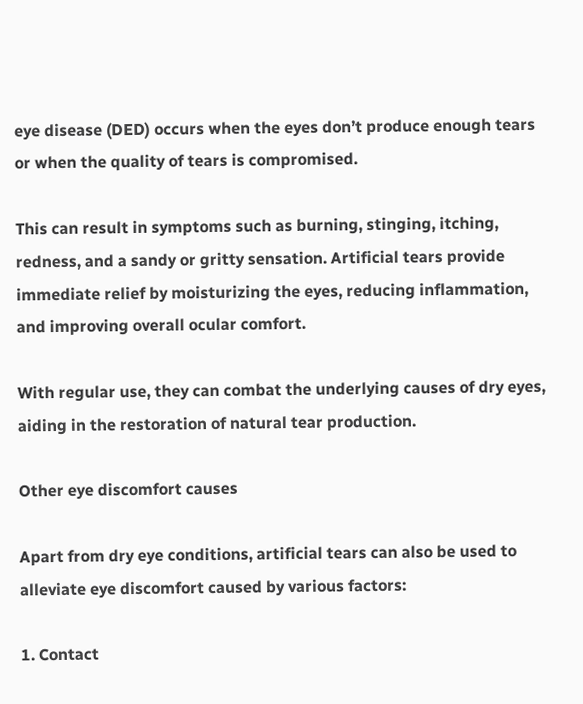eye disease (DED) occurs when the eyes don’t produce enough tears or when the quality of tears is compromised.

This can result in symptoms such as burning, stinging, itching, redness, and a sandy or gritty sensation. Artificial tears provide immediate relief by moisturizing the eyes, reducing inflammation, and improving overall ocular comfort.

With regular use, they can combat the underlying causes of dry eyes, aiding in the restoration of natural tear production.

Other eye discomfort causes

Apart from dry eye conditions, artificial tears can also be used to alleviate eye discomfort caused by various factors:

1. Contact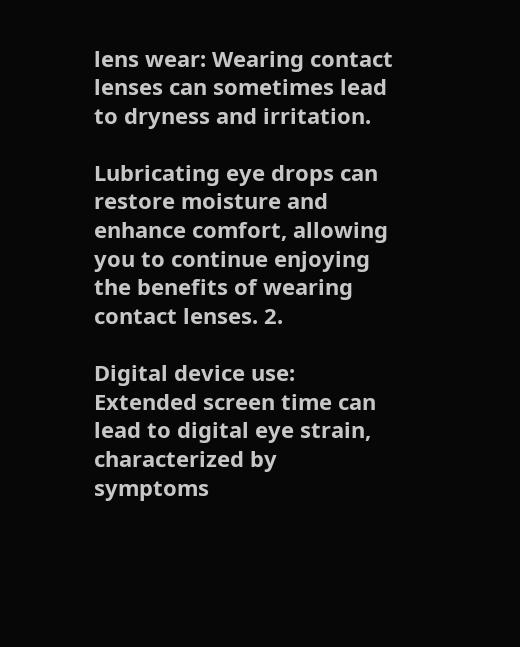lens wear: Wearing contact lenses can sometimes lead to dryness and irritation.

Lubricating eye drops can restore moisture and enhance comfort, allowing you to continue enjoying the benefits of wearing contact lenses. 2.

Digital device use: Extended screen time can lead to digital eye strain, characterized by symptoms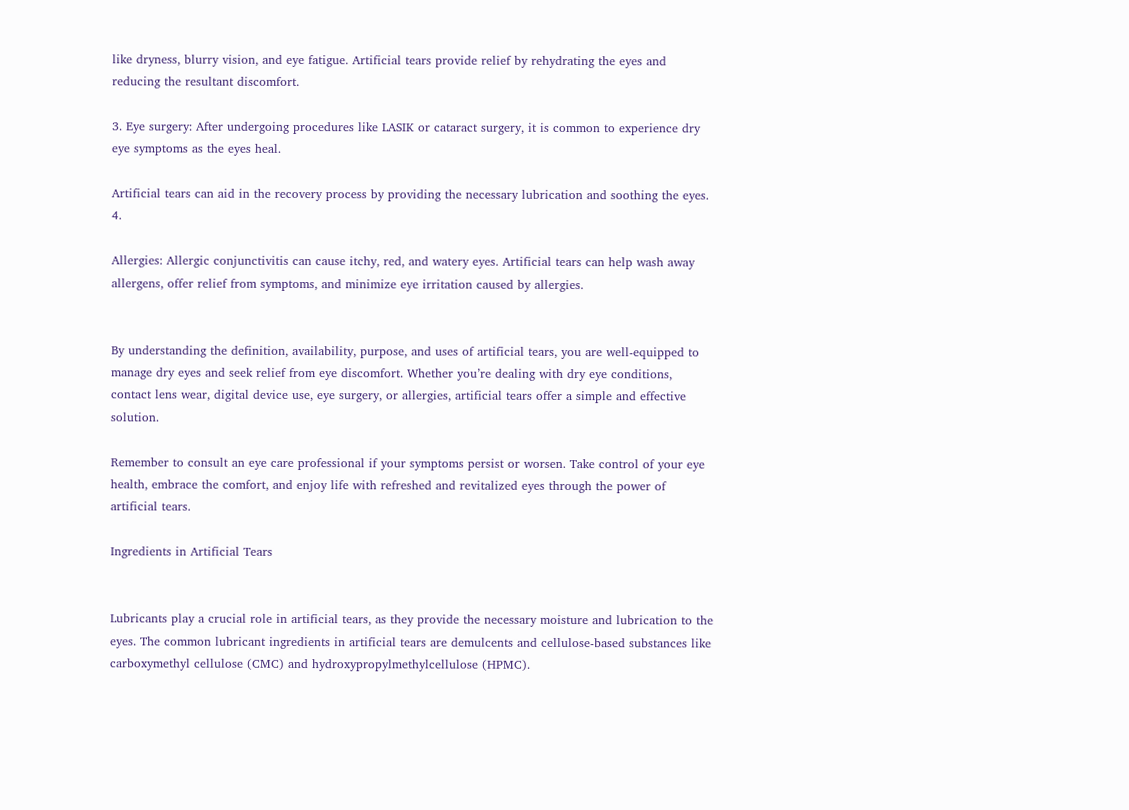like dryness, blurry vision, and eye fatigue. Artificial tears provide relief by rehydrating the eyes and reducing the resultant discomfort.

3. Eye surgery: After undergoing procedures like LASIK or cataract surgery, it is common to experience dry eye symptoms as the eyes heal.

Artificial tears can aid in the recovery process by providing the necessary lubrication and soothing the eyes. 4.

Allergies: Allergic conjunctivitis can cause itchy, red, and watery eyes. Artificial tears can help wash away allergens, offer relief from symptoms, and minimize eye irritation caused by allergies.


By understanding the definition, availability, purpose, and uses of artificial tears, you are well-equipped to manage dry eyes and seek relief from eye discomfort. Whether you’re dealing with dry eye conditions, contact lens wear, digital device use, eye surgery, or allergies, artificial tears offer a simple and effective solution.

Remember to consult an eye care professional if your symptoms persist or worsen. Take control of your eye health, embrace the comfort, and enjoy life with refreshed and revitalized eyes through the power of artificial tears.

Ingredients in Artificial Tears


Lubricants play a crucial role in artificial tears, as they provide the necessary moisture and lubrication to the eyes. The common lubricant ingredients in artificial tears are demulcents and cellulose-based substances like carboxymethyl cellulose (CMC) and hydroxypropylmethylcellulose (HPMC).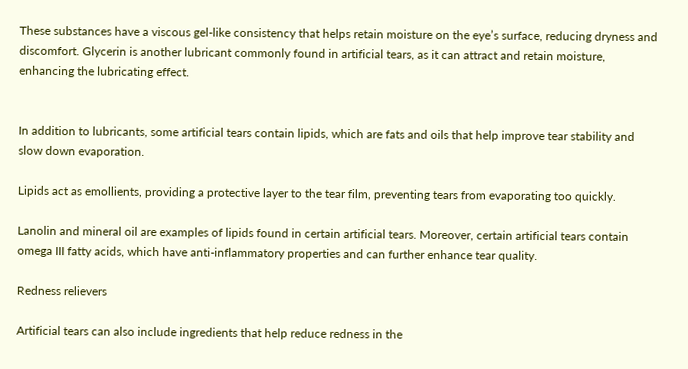These substances have a viscous gel-like consistency that helps retain moisture on the eye’s surface, reducing dryness and discomfort. Glycerin is another lubricant commonly found in artificial tears, as it can attract and retain moisture, enhancing the lubricating effect.


In addition to lubricants, some artificial tears contain lipids, which are fats and oils that help improve tear stability and slow down evaporation.

Lipids act as emollients, providing a protective layer to the tear film, preventing tears from evaporating too quickly.

Lanolin and mineral oil are examples of lipids found in certain artificial tears. Moreover, certain artificial tears contain omega III fatty acids, which have anti-inflammatory properties and can further enhance tear quality.

Redness relievers

Artificial tears can also include ingredients that help reduce redness in the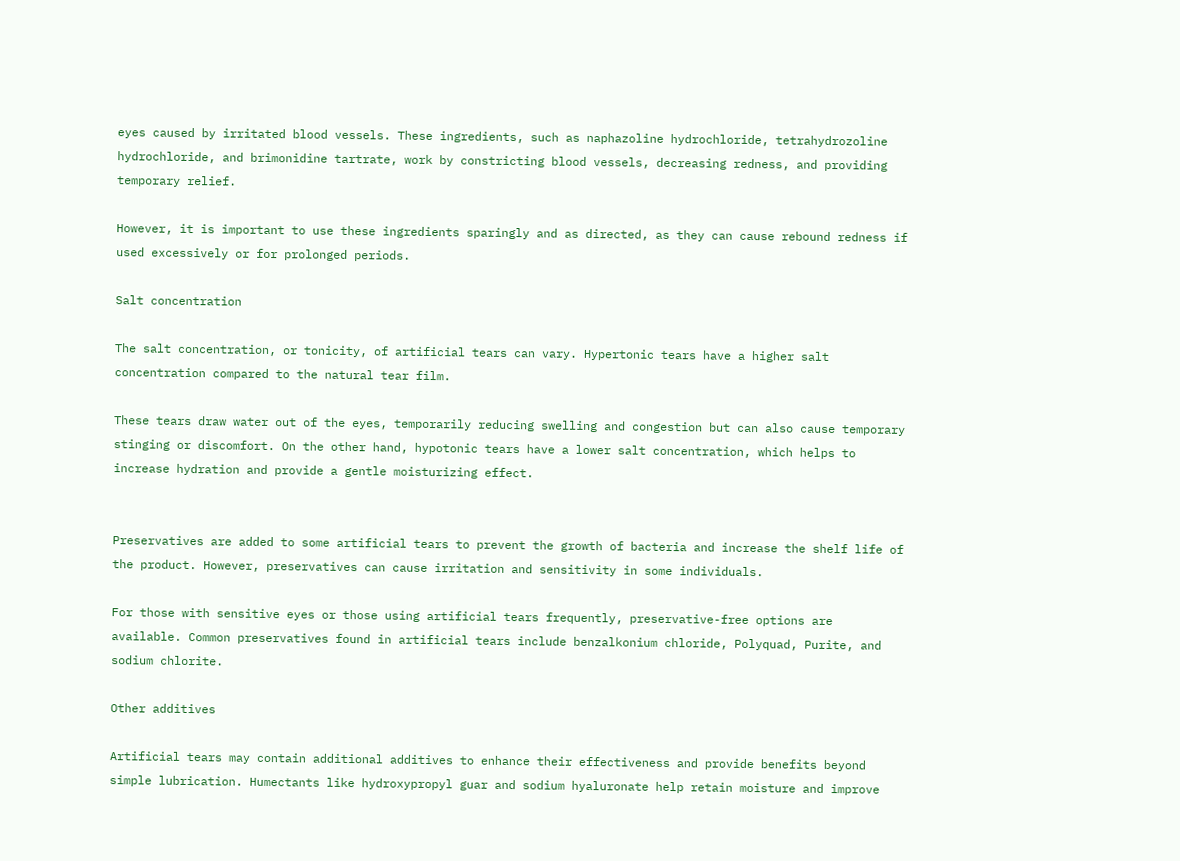eyes caused by irritated blood vessels. These ingredients, such as naphazoline hydrochloride, tetrahydrozoline hydrochloride, and brimonidine tartrate, work by constricting blood vessels, decreasing redness, and providing temporary relief.

However, it is important to use these ingredients sparingly and as directed, as they can cause rebound redness if used excessively or for prolonged periods.

Salt concentration

The salt concentration, or tonicity, of artificial tears can vary. Hypertonic tears have a higher salt concentration compared to the natural tear film.

These tears draw water out of the eyes, temporarily reducing swelling and congestion but can also cause temporary stinging or discomfort. On the other hand, hypotonic tears have a lower salt concentration, which helps to increase hydration and provide a gentle moisturizing effect.


Preservatives are added to some artificial tears to prevent the growth of bacteria and increase the shelf life of the product. However, preservatives can cause irritation and sensitivity in some individuals.

For those with sensitive eyes or those using artificial tears frequently, preservative-free options are available. Common preservatives found in artificial tears include benzalkonium chloride, Polyquad, Purite, and sodium chlorite.

Other additives

Artificial tears may contain additional additives to enhance their effectiveness and provide benefits beyond simple lubrication. Humectants like hydroxypropyl guar and sodium hyaluronate help retain moisture and improve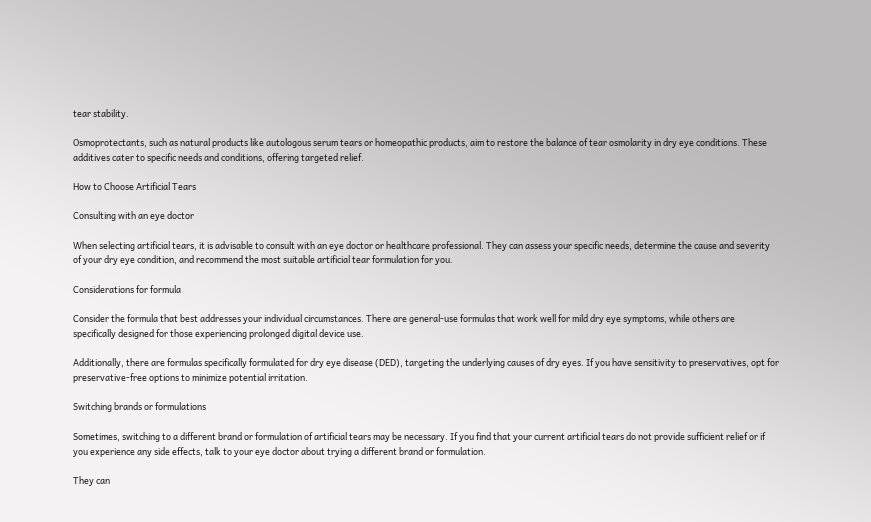tear stability.

Osmoprotectants, such as natural products like autologous serum tears or homeopathic products, aim to restore the balance of tear osmolarity in dry eye conditions. These additives cater to specific needs and conditions, offering targeted relief.

How to Choose Artificial Tears

Consulting with an eye doctor

When selecting artificial tears, it is advisable to consult with an eye doctor or healthcare professional. They can assess your specific needs, determine the cause and severity of your dry eye condition, and recommend the most suitable artificial tear formulation for you.

Considerations for formula

Consider the formula that best addresses your individual circumstances. There are general-use formulas that work well for mild dry eye symptoms, while others are specifically designed for those experiencing prolonged digital device use.

Additionally, there are formulas specifically formulated for dry eye disease (DED), targeting the underlying causes of dry eyes. If you have sensitivity to preservatives, opt for preservative-free options to minimize potential irritation.

Switching brands or formulations

Sometimes, switching to a different brand or formulation of artificial tears may be necessary. If you find that your current artificial tears do not provide sufficient relief or if you experience any side effects, talk to your eye doctor about trying a different brand or formulation.

They can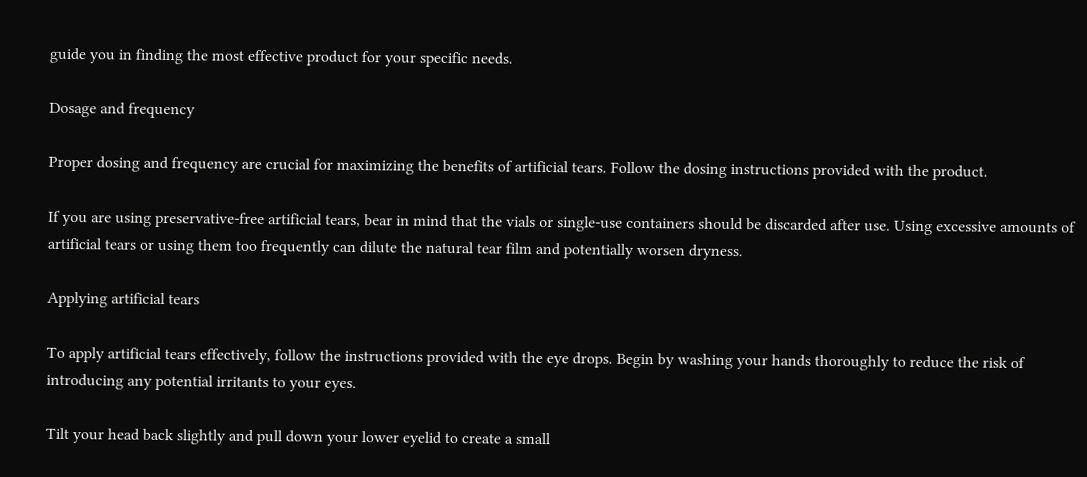guide you in finding the most effective product for your specific needs.

Dosage and frequency

Proper dosing and frequency are crucial for maximizing the benefits of artificial tears. Follow the dosing instructions provided with the product.

If you are using preservative-free artificial tears, bear in mind that the vials or single-use containers should be discarded after use. Using excessive amounts of artificial tears or using them too frequently can dilute the natural tear film and potentially worsen dryness.

Applying artificial tears

To apply artificial tears effectively, follow the instructions provided with the eye drops. Begin by washing your hands thoroughly to reduce the risk of introducing any potential irritants to your eyes.

Tilt your head back slightly and pull down your lower eyelid to create a small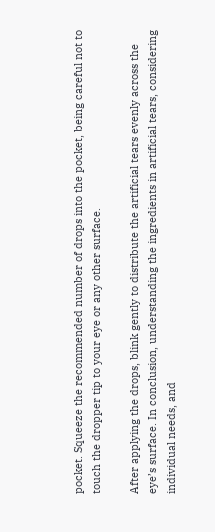pocket. Squeeze the recommended number of drops into the pocket, being careful not to touch the dropper tip to your eye or any other surface.

After applying the drops, blink gently to distribute the artificial tears evenly across the eye’s surface. In conclusion, understanding the ingredients in artificial tears, considering individual needs, and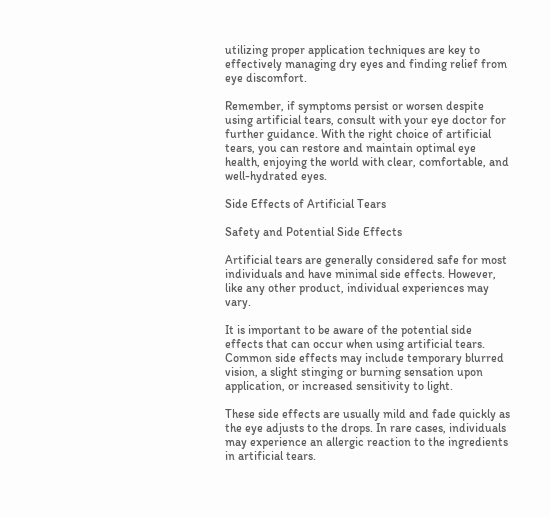utilizing proper application techniques are key to effectively managing dry eyes and finding relief from eye discomfort.

Remember, if symptoms persist or worsen despite using artificial tears, consult with your eye doctor for further guidance. With the right choice of artificial tears, you can restore and maintain optimal eye health, enjoying the world with clear, comfortable, and well-hydrated eyes.

Side Effects of Artificial Tears

Safety and Potential Side Effects

Artificial tears are generally considered safe for most individuals and have minimal side effects. However, like any other product, individual experiences may vary.

It is important to be aware of the potential side effects that can occur when using artificial tears. Common side effects may include temporary blurred vision, a slight stinging or burning sensation upon application, or increased sensitivity to light.

These side effects are usually mild and fade quickly as the eye adjusts to the drops. In rare cases, individuals may experience an allergic reaction to the ingredients in artificial tears.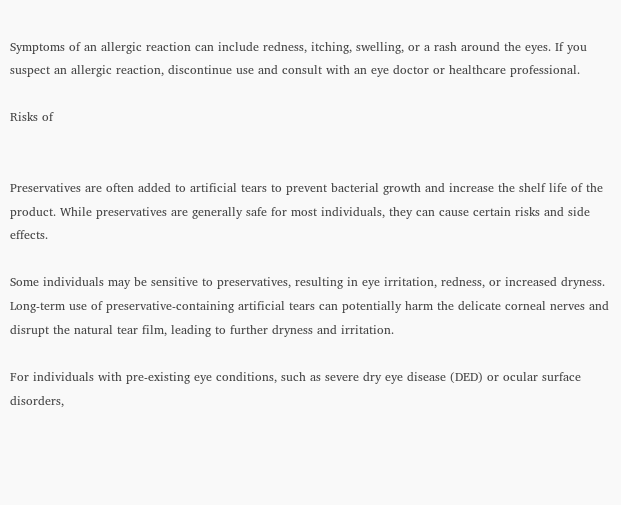Symptoms of an allergic reaction can include redness, itching, swelling, or a rash around the eyes. If you suspect an allergic reaction, discontinue use and consult with an eye doctor or healthcare professional.

Risks of


Preservatives are often added to artificial tears to prevent bacterial growth and increase the shelf life of the product. While preservatives are generally safe for most individuals, they can cause certain risks and side effects.

Some individuals may be sensitive to preservatives, resulting in eye irritation, redness, or increased dryness. Long-term use of preservative-containing artificial tears can potentially harm the delicate corneal nerves and disrupt the natural tear film, leading to further dryness and irritation.

For individuals with pre-existing eye conditions, such as severe dry eye disease (DED) or ocular surface disorders,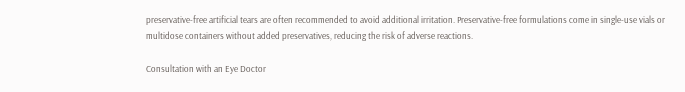preservative-free artificial tears are often recommended to avoid additional irritation. Preservative-free formulations come in single-use vials or multidose containers without added preservatives, reducing the risk of adverse reactions.

Consultation with an Eye Doctor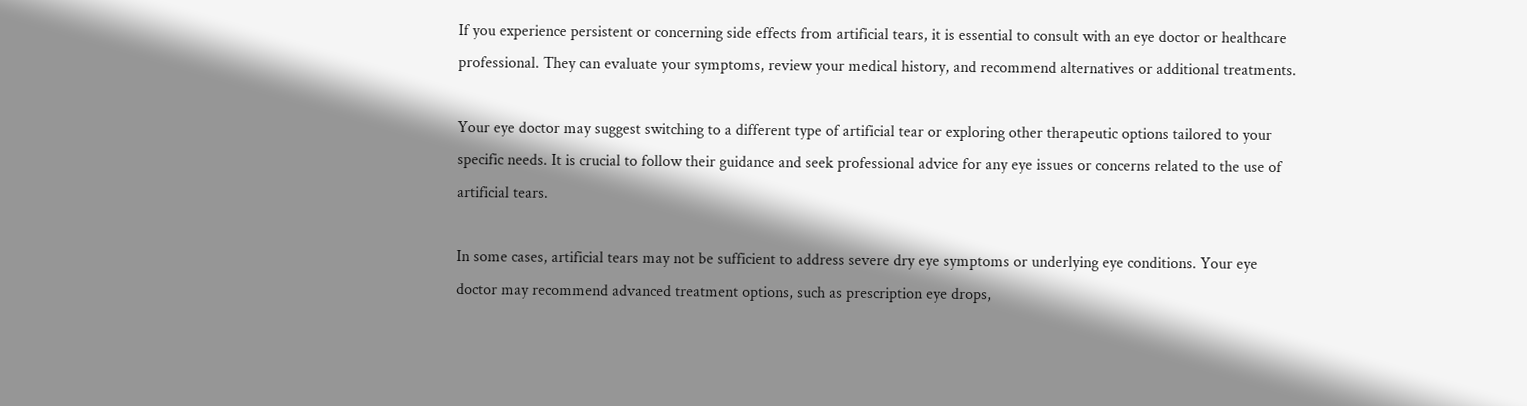If you experience persistent or concerning side effects from artificial tears, it is essential to consult with an eye doctor or healthcare professional. They can evaluate your symptoms, review your medical history, and recommend alternatives or additional treatments.

Your eye doctor may suggest switching to a different type of artificial tear or exploring other therapeutic options tailored to your specific needs. It is crucial to follow their guidance and seek professional advice for any eye issues or concerns related to the use of artificial tears.

In some cases, artificial tears may not be sufficient to address severe dry eye symptoms or underlying eye conditions. Your eye doctor may recommend advanced treatment options, such as prescription eye drops,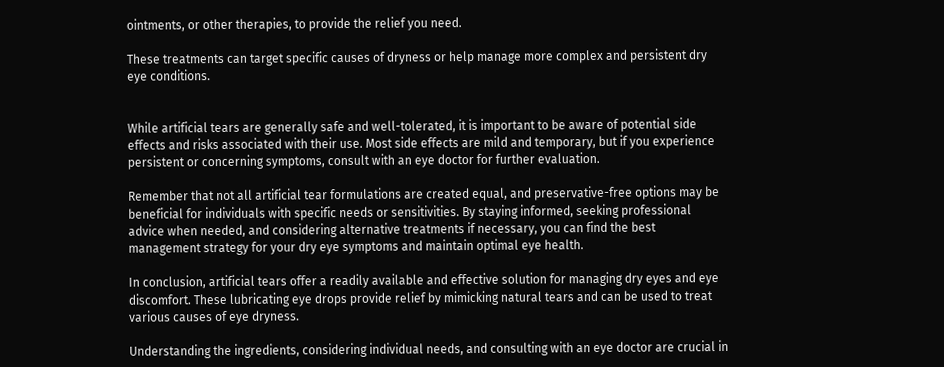ointments, or other therapies, to provide the relief you need.

These treatments can target specific causes of dryness or help manage more complex and persistent dry eye conditions.


While artificial tears are generally safe and well-tolerated, it is important to be aware of potential side effects and risks associated with their use. Most side effects are mild and temporary, but if you experience persistent or concerning symptoms, consult with an eye doctor for further evaluation.

Remember that not all artificial tear formulations are created equal, and preservative-free options may be beneficial for individuals with specific needs or sensitivities. By staying informed, seeking professional advice when needed, and considering alternative treatments if necessary, you can find the best management strategy for your dry eye symptoms and maintain optimal eye health.

In conclusion, artificial tears offer a readily available and effective solution for managing dry eyes and eye discomfort. These lubricating eye drops provide relief by mimicking natural tears and can be used to treat various causes of eye dryness.

Understanding the ingredients, considering individual needs, and consulting with an eye doctor are crucial in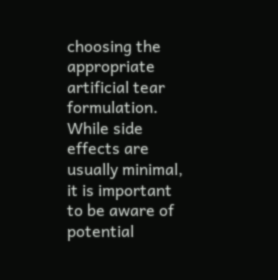choosing the appropriate artificial tear formulation. While side effects are usually minimal, it is important to be aware of potential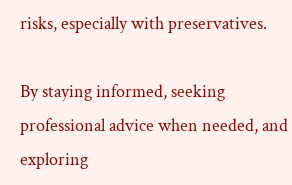risks, especially with preservatives.

By staying informed, seeking professional advice when needed, and exploring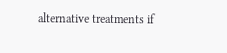alternative treatments if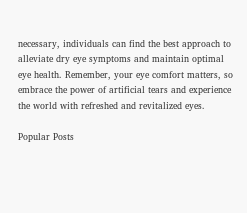necessary, individuals can find the best approach to alleviate dry eye symptoms and maintain optimal eye health. Remember, your eye comfort matters, so embrace the power of artificial tears and experience the world with refreshed and revitalized eyes.

Popular Posts